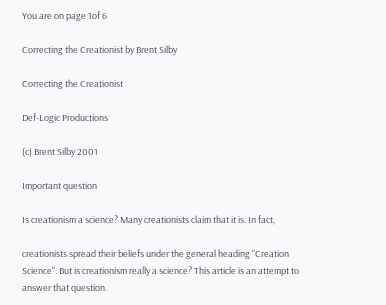You are on page 1of 6

Correcting the Creationist by Brent Silby

Correcting the Creationist

Def-Logic Productions

(c) Brent Silby 2001

Important question

Is creationism a science? Many creationists claim that it is. In fact,

creationists spread their beliefs under the general heading "Creation
Science". But is creationism really a science? This article is an attempt to
answer that question.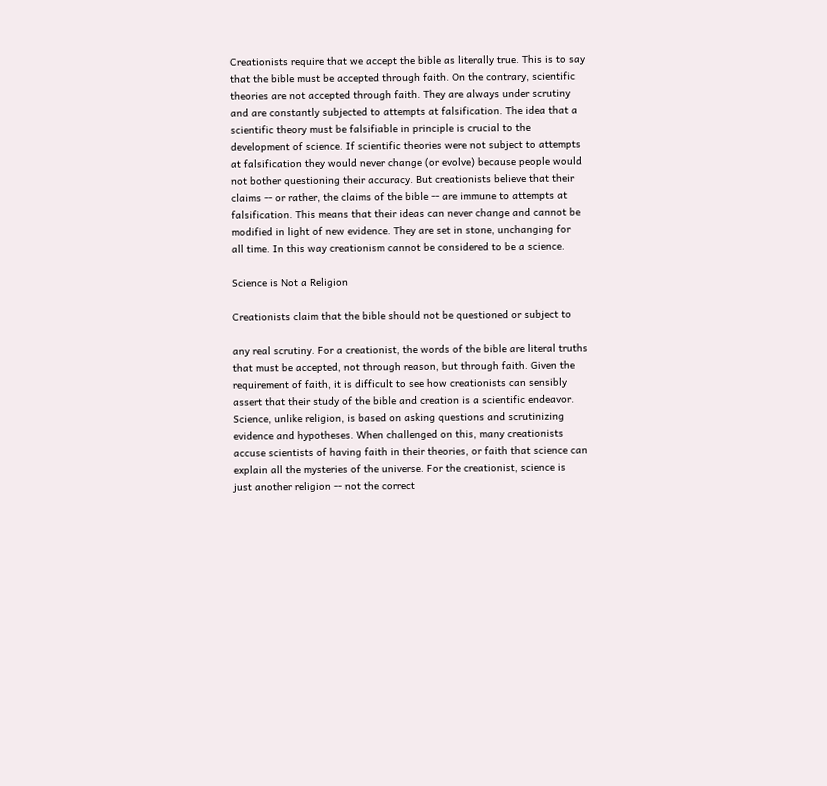Creationists require that we accept the bible as literally true. This is to say
that the bible must be accepted through faith. On the contrary, scientific
theories are not accepted through faith. They are always under scrutiny
and are constantly subjected to attempts at falsification. The idea that a
scientific theory must be falsifiable in principle is crucial to the
development of science. If scientific theories were not subject to attempts
at falsification they would never change (or evolve) because people would
not bother questioning their accuracy. But creationists believe that their
claims -- or rather, the claims of the bible -- are immune to attempts at
falsification. This means that their ideas can never change and cannot be
modified in light of new evidence. They are set in stone, unchanging for
all time. In this way creationism cannot be considered to be a science.

Science is Not a Religion

Creationists claim that the bible should not be questioned or subject to

any real scrutiny. For a creationist, the words of the bible are literal truths
that must be accepted, not through reason, but through faith. Given the
requirement of faith, it is difficult to see how creationists can sensibly
assert that their study of the bible and creation is a scientific endeavor.
Science, unlike religion, is based on asking questions and scrutinizing
evidence and hypotheses. When challenged on this, many creationists
accuse scientists of having faith in their theories, or faith that science can
explain all the mysteries of the universe. For the creationist, science is
just another religion -- not the correct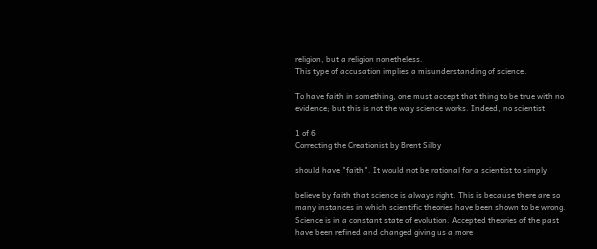religion, but a religion nonetheless.
This type of accusation implies a misunderstanding of science.

To have faith in something, one must accept that thing to be true with no
evidence; but this is not the way science works. Indeed, no scientist

1 of 6
Correcting the Creationist by Brent Silby

should have "faith". It would not be rational for a scientist to simply

believe by faith that science is always right. This is because there are so
many instances in which scientific theories have been shown to be wrong.
Science is in a constant state of evolution. Accepted theories of the past
have been refined and changed giving us a more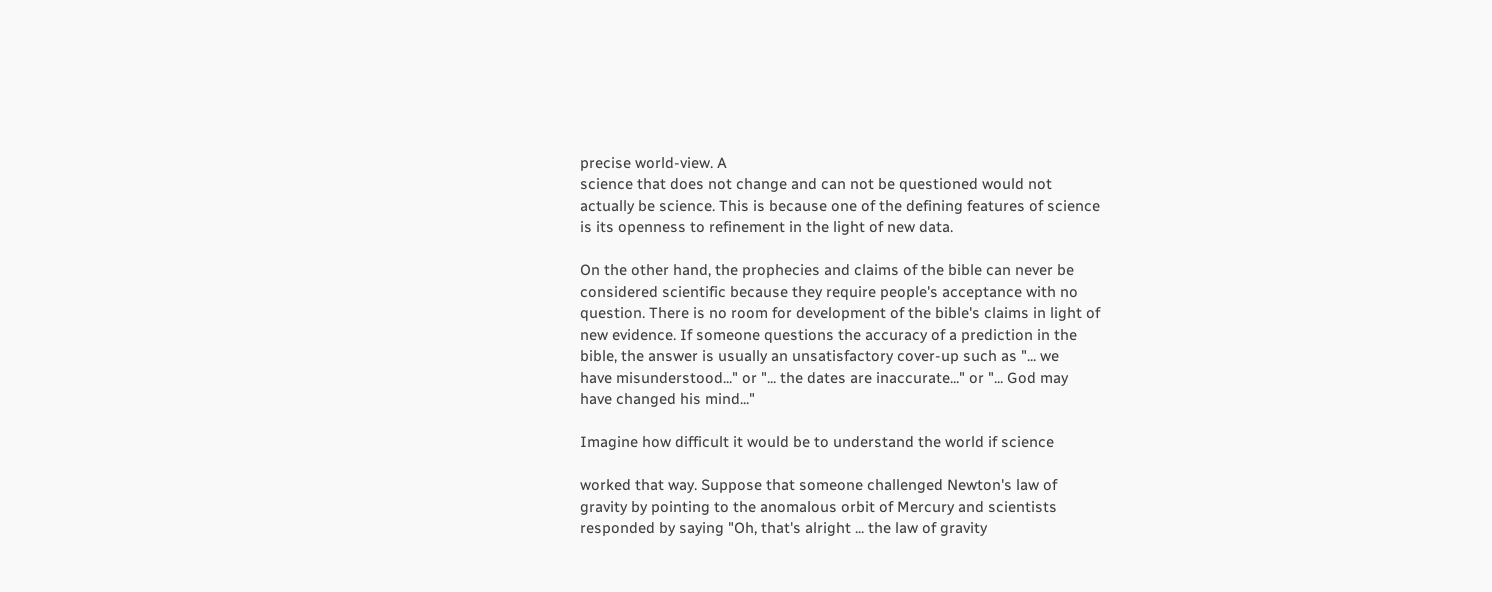precise world-view. A
science that does not change and can not be questioned would not
actually be science. This is because one of the defining features of science
is its openness to refinement in the light of new data.

On the other hand, the prophecies and claims of the bible can never be
considered scientific because they require people's acceptance with no
question. There is no room for development of the bible's claims in light of
new evidence. If someone questions the accuracy of a prediction in the
bible, the answer is usually an unsatisfactory cover-up such as "... we
have misunderstood..." or "... the dates are inaccurate..." or "... God may
have changed his mind..."

Imagine how difficult it would be to understand the world if science

worked that way. Suppose that someone challenged Newton's law of
gravity by pointing to the anomalous orbit of Mercury and scientists
responded by saying "Oh, that's alright ... the law of gravity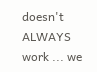doesn't
ALWAYS work ... we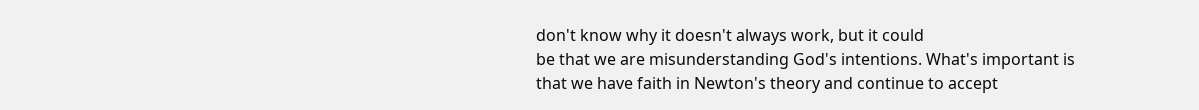don't know why it doesn't always work, but it could
be that we are misunderstanding God's intentions. What's important is
that we have faith in Newton's theory and continue to accept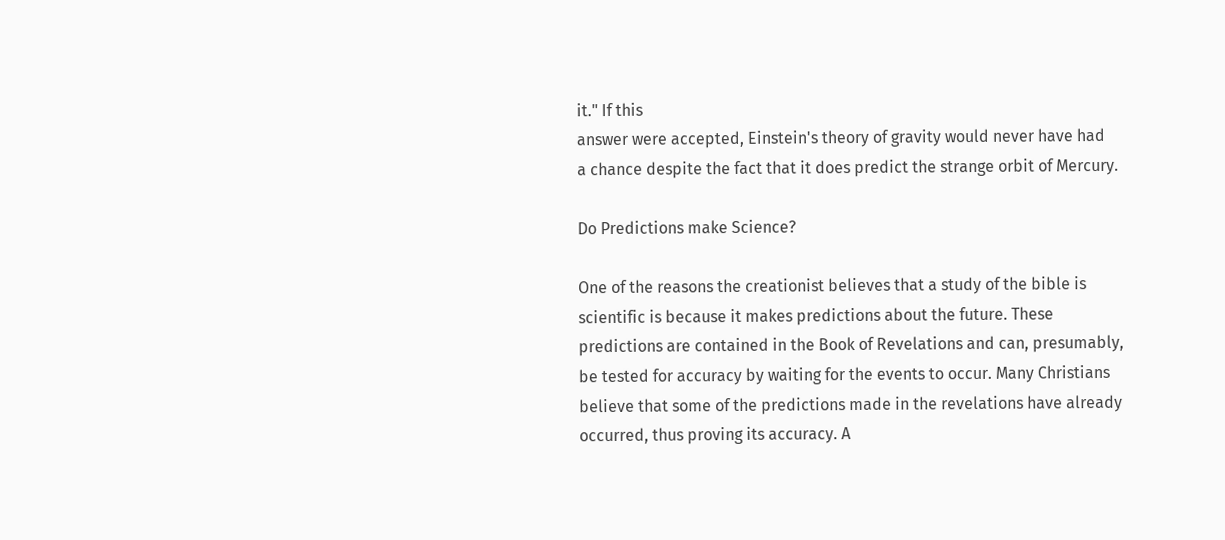it." If this
answer were accepted, Einstein's theory of gravity would never have had
a chance despite the fact that it does predict the strange orbit of Mercury.

Do Predictions make Science?

One of the reasons the creationist believes that a study of the bible is
scientific is because it makes predictions about the future. These
predictions are contained in the Book of Revelations and can, presumably,
be tested for accuracy by waiting for the events to occur. Many Christians
believe that some of the predictions made in the revelations have already
occurred, thus proving its accuracy. A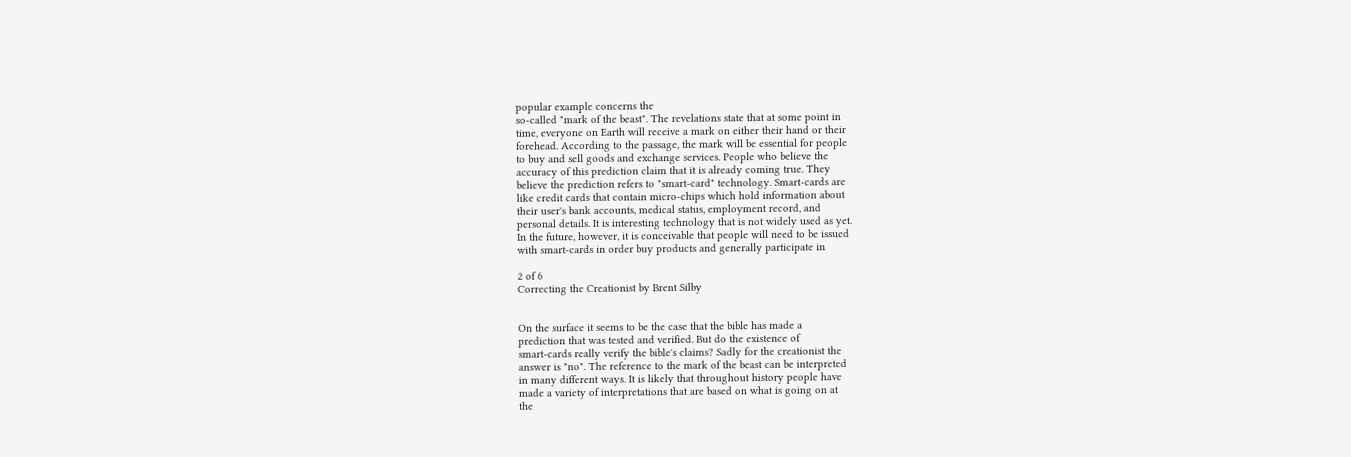popular example concerns the
so-called "mark of the beast". The revelations state that at some point in
time, everyone on Earth will receive a mark on either their hand or their
forehead. According to the passage, the mark will be essential for people
to buy and sell goods and exchange services. People who believe the
accuracy of this prediction claim that it is already coming true. They
believe the prediction refers to "smart-card" technology. Smart-cards are
like credit cards that contain micro-chips which hold information about
their user's bank accounts, medical status, employment record, and
personal details. It is interesting technology that is not widely used as yet.
In the future, however, it is conceivable that people will need to be issued
with smart-cards in order buy products and generally participate in

2 of 6
Correcting the Creationist by Brent Silby


On the surface it seems to be the case that the bible has made a
prediction that was tested and verified. But do the existence of
smart-cards really verify the bible's claims? Sadly for the creationist the
answer is "no". The reference to the mark of the beast can be interpreted
in many different ways. It is likely that throughout history people have
made a variety of interpretations that are based on what is going on at
the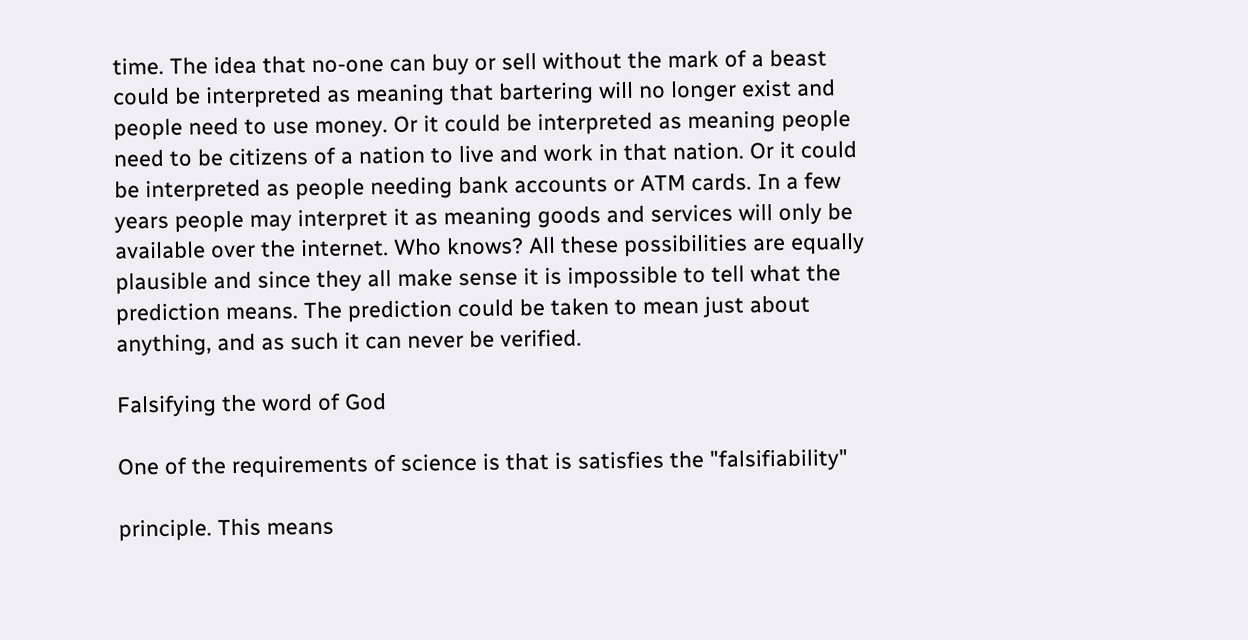time. The idea that no-one can buy or sell without the mark of a beast
could be interpreted as meaning that bartering will no longer exist and
people need to use money. Or it could be interpreted as meaning people
need to be citizens of a nation to live and work in that nation. Or it could
be interpreted as people needing bank accounts or ATM cards. In a few
years people may interpret it as meaning goods and services will only be
available over the internet. Who knows? All these possibilities are equally
plausible and since they all make sense it is impossible to tell what the
prediction means. The prediction could be taken to mean just about
anything, and as such it can never be verified.

Falsifying the word of God

One of the requirements of science is that is satisfies the "falsifiability"

principle. This means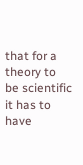that for a theory to be scientific it has to have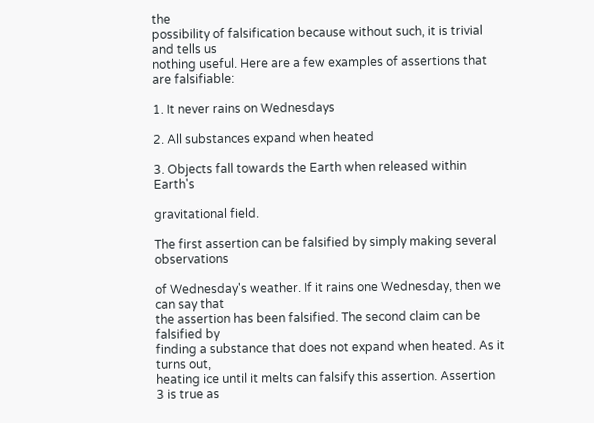the
possibility of falsification because without such, it is trivial and tells us
nothing useful. Here are a few examples of assertions that are falsifiable:

1. It never rains on Wednesdays

2. All substances expand when heated

3. Objects fall towards the Earth when released within Earth's

gravitational field.

The first assertion can be falsified by simply making several observations

of Wednesday's weather. If it rains one Wednesday, then we can say that
the assertion has been falsified. The second claim can be falsified by
finding a substance that does not expand when heated. As it turns out,
heating ice until it melts can falsify this assertion. Assertion 3 is true as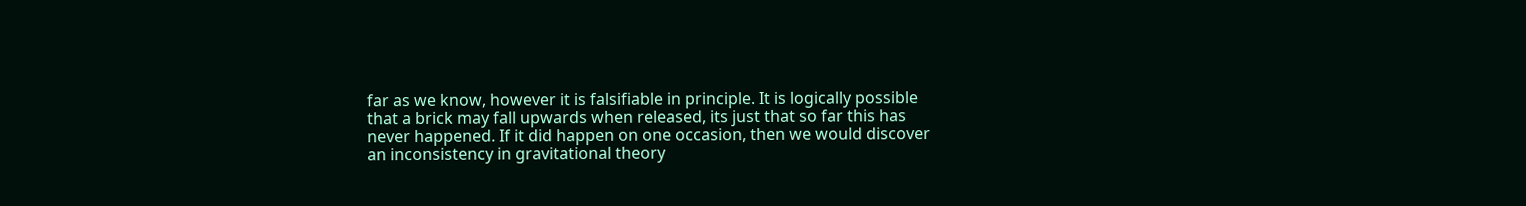far as we know, however it is falsifiable in principle. It is logically possible
that a brick may fall upwards when released, its just that so far this has
never happened. If it did happen on one occasion, then we would discover
an inconsistency in gravitational theory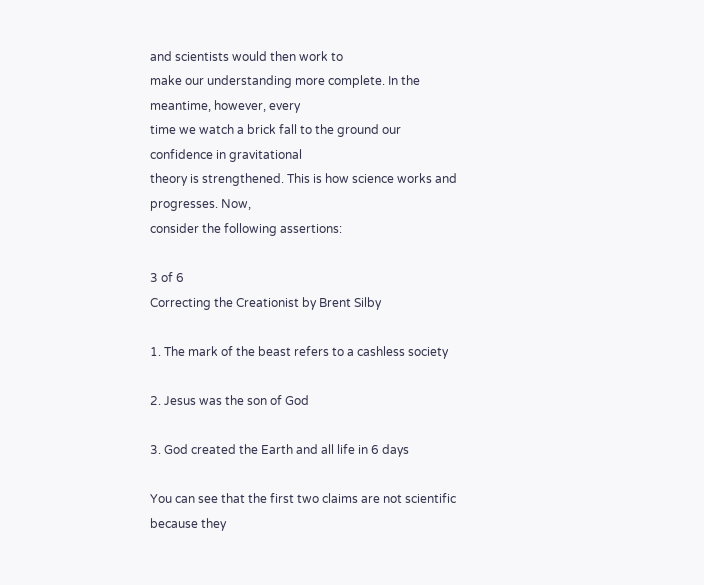and scientists would then work to
make our understanding more complete. In the meantime, however, every
time we watch a brick fall to the ground our confidence in gravitational
theory is strengthened. This is how science works and progresses. Now,
consider the following assertions:

3 of 6
Correcting the Creationist by Brent Silby

1. The mark of the beast refers to a cashless society

2. Jesus was the son of God

3. God created the Earth and all life in 6 days

You can see that the first two claims are not scientific because they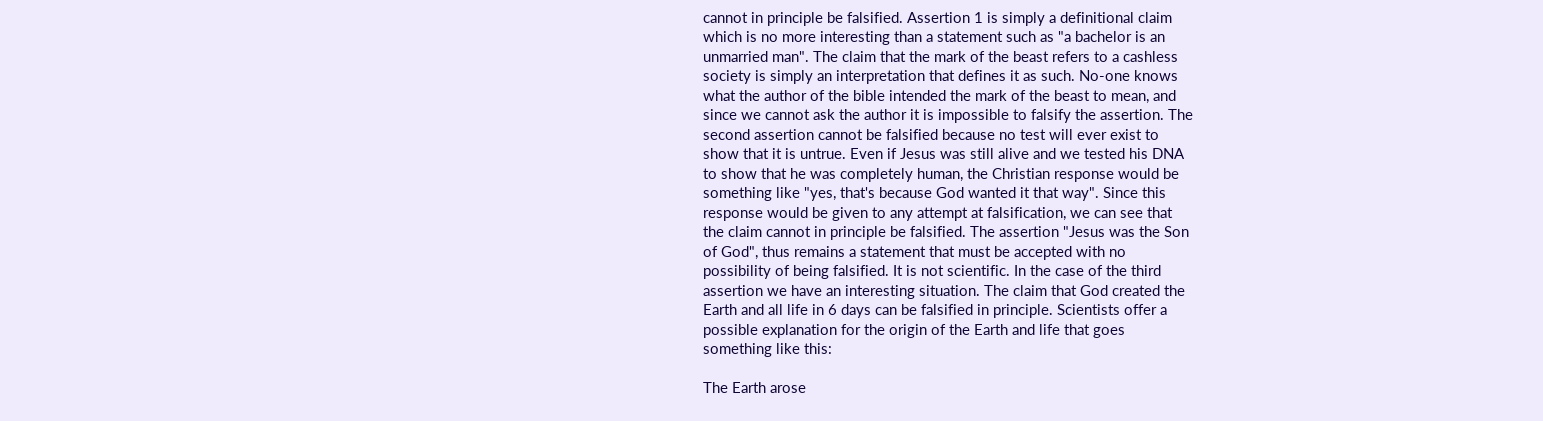cannot in principle be falsified. Assertion 1 is simply a definitional claim
which is no more interesting than a statement such as "a bachelor is an
unmarried man". The claim that the mark of the beast refers to a cashless
society is simply an interpretation that defines it as such. No-one knows
what the author of the bible intended the mark of the beast to mean, and
since we cannot ask the author it is impossible to falsify the assertion. The
second assertion cannot be falsified because no test will ever exist to
show that it is untrue. Even if Jesus was still alive and we tested his DNA
to show that he was completely human, the Christian response would be
something like "yes, that's because God wanted it that way". Since this
response would be given to any attempt at falsification, we can see that
the claim cannot in principle be falsified. The assertion "Jesus was the Son
of God", thus remains a statement that must be accepted with no
possibility of being falsified. It is not scientific. In the case of the third
assertion we have an interesting situation. The claim that God created the
Earth and all life in 6 days can be falsified in principle. Scientists offer a
possible explanation for the origin of the Earth and life that goes
something like this:

The Earth arose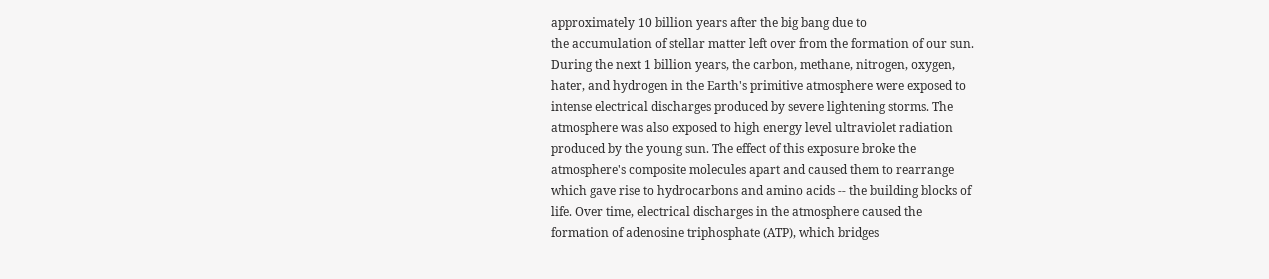approximately 10 billion years after the big bang due to
the accumulation of stellar matter left over from the formation of our sun.
During the next 1 billion years, the carbon, methane, nitrogen, oxygen,
hater, and hydrogen in the Earth's primitive atmosphere were exposed to
intense electrical discharges produced by severe lightening storms. The
atmosphere was also exposed to high energy level ultraviolet radiation
produced by the young sun. The effect of this exposure broke the
atmosphere's composite molecules apart and caused them to rearrange
which gave rise to hydrocarbons and amino acids -- the building blocks of
life. Over time, electrical discharges in the atmosphere caused the
formation of adenosine triphosphate (ATP), which bridges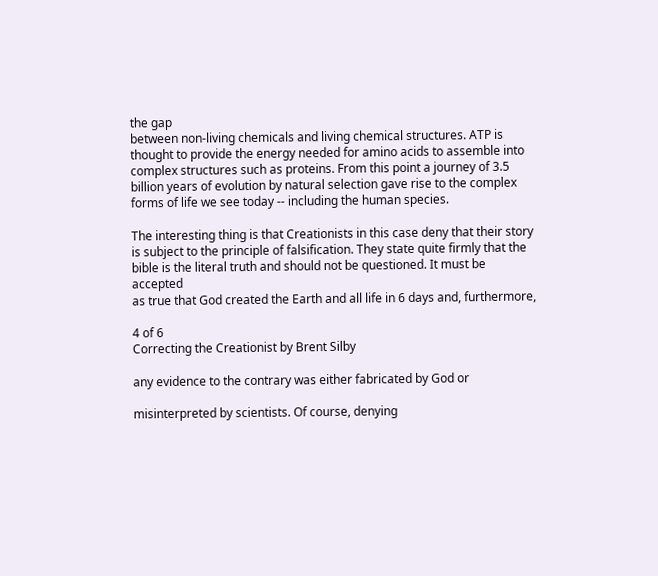the gap
between non-living chemicals and living chemical structures. ATP is
thought to provide the energy needed for amino acids to assemble into
complex structures such as proteins. From this point a journey of 3.5
billion years of evolution by natural selection gave rise to the complex
forms of life we see today -- including the human species.

The interesting thing is that Creationists in this case deny that their story
is subject to the principle of falsification. They state quite firmly that the
bible is the literal truth and should not be questioned. It must be accepted
as true that God created the Earth and all life in 6 days and, furthermore,

4 of 6
Correcting the Creationist by Brent Silby

any evidence to the contrary was either fabricated by God or

misinterpreted by scientists. Of course, denying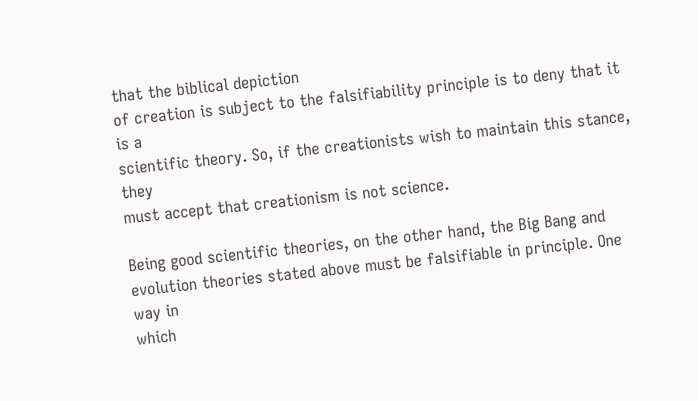that the biblical depiction
of creation is subject to the falsifiability principle is to deny that it is a
scientific theory. So, if the creationists wish to maintain this stance, they
must accept that creationism is not science.

Being good scientific theories, on the other hand, the Big Bang and
evolution theories stated above must be falsifiable in principle. One way in
which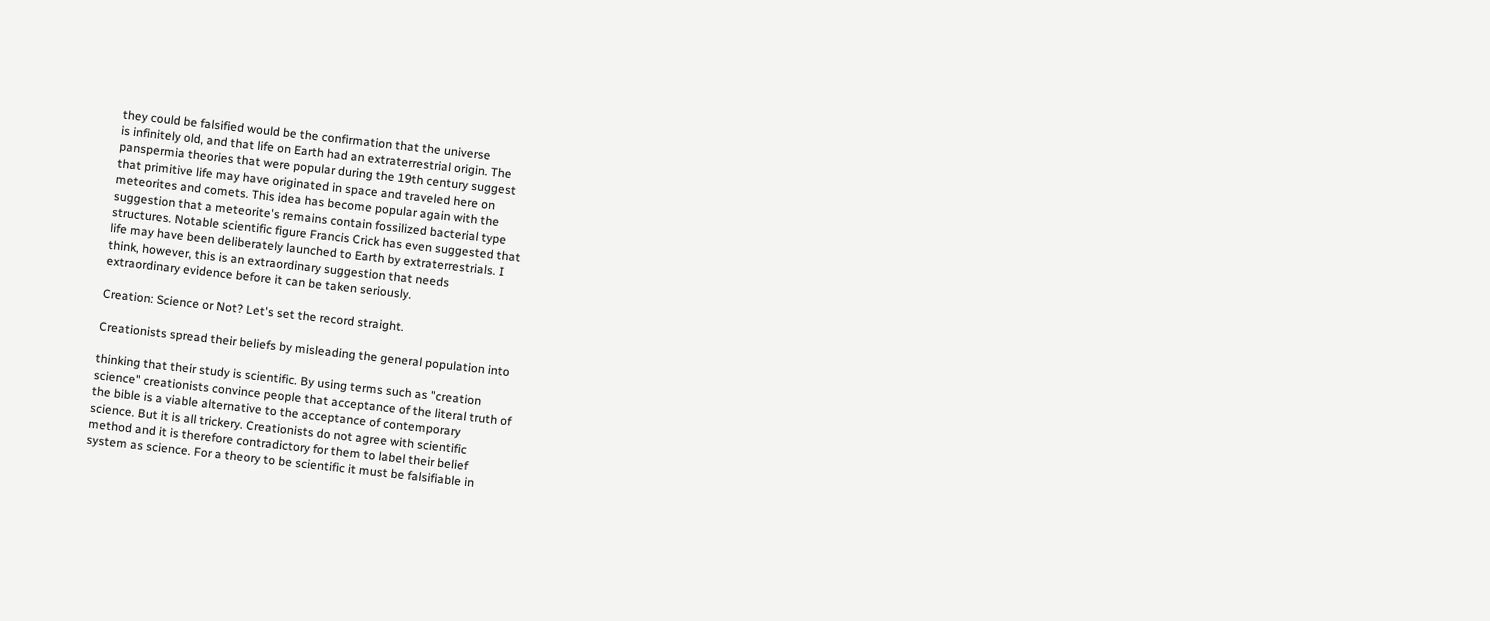they could be falsified would be the confirmation that the universe
is infinitely old, and that life on Earth had an extraterrestrial origin. The
panspermia theories that were popular during the 19th century suggest
that primitive life may have originated in space and traveled here on
meteorites and comets. This idea has become popular again with the
suggestion that a meteorite's remains contain fossilized bacterial type
structures. Notable scientific figure Francis Crick has even suggested that
life may have been deliberately launched to Earth by extraterrestrials. I
think, however, this is an extraordinary suggestion that needs
extraordinary evidence before it can be taken seriously.

Creation: Science or Not? Let's set the record straight.

Creationists spread their beliefs by misleading the general population into

thinking that their study is scientific. By using terms such as "creation
science" creationists convince people that acceptance of the literal truth of
the bible is a viable alternative to the acceptance of contemporary
science. But it is all trickery. Creationists do not agree with scientific
method and it is therefore contradictory for them to label their belief
system as science. For a theory to be scientific it must be falsifiable in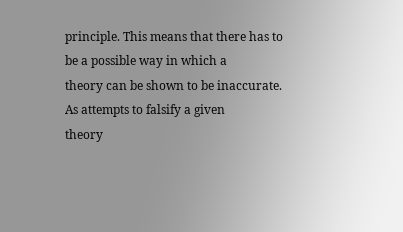principle. This means that there has to be a possible way in which a
theory can be shown to be inaccurate. As attempts to falsify a given
theory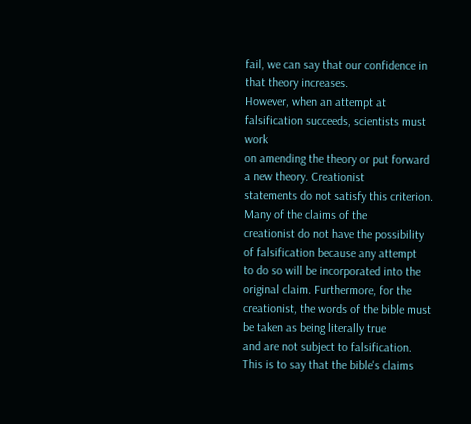fail, we can say that our confidence in that theory increases.
However, when an attempt at falsification succeeds, scientists must work
on amending the theory or put forward a new theory. Creationist
statements do not satisfy this criterion. Many of the claims of the
creationist do not have the possibility of falsification because any attempt
to do so will be incorporated into the original claim. Furthermore, for the
creationist, the words of the bible must be taken as being literally true
and are not subject to falsification. This is to say that the bible's claims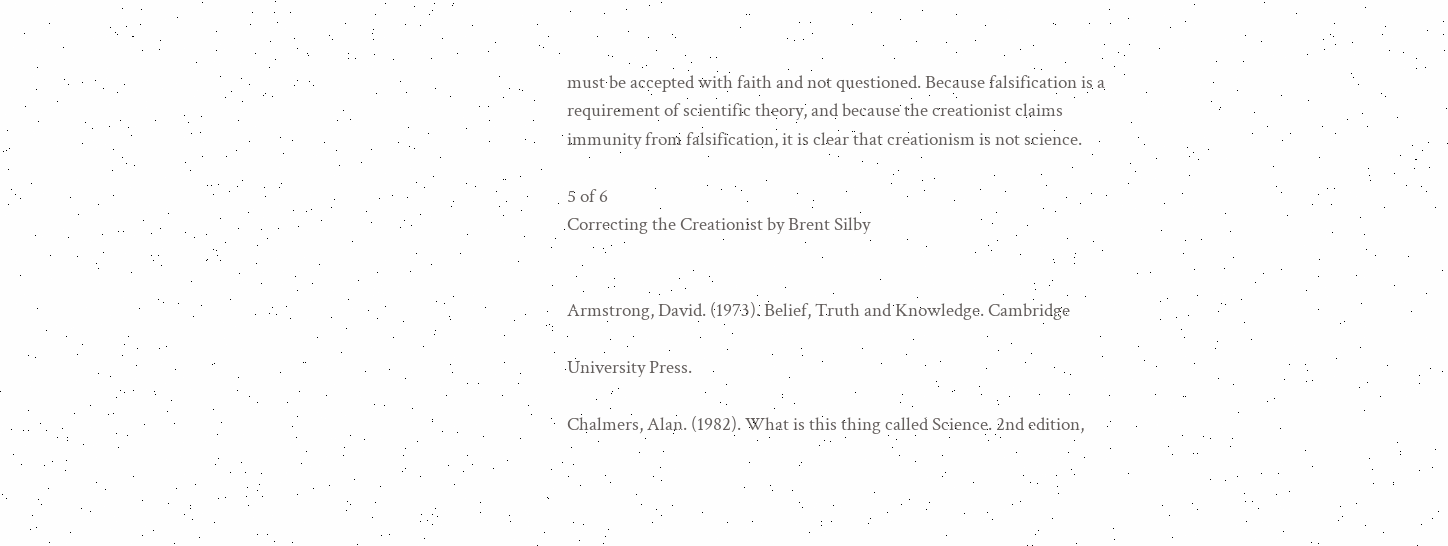must be accepted with faith and not questioned. Because falsification is a
requirement of scientific theory, and because the creationist claims
immunity from falsification, it is clear that creationism is not science.

5 of 6
Correcting the Creationist by Brent Silby


Armstrong, David. (1973). Belief, Truth and Knowledge. Cambridge

University Press.

Chalmers, Alan. (1982). What is this thing called Science. 2nd edition,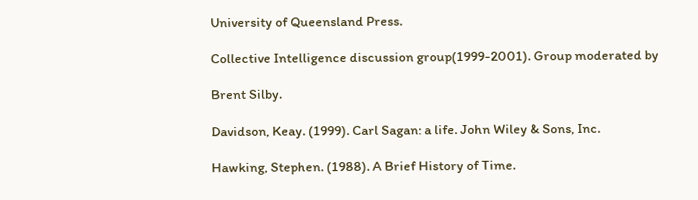University of Queensland Press.

Collective Intelligence discussion group(1999-2001). Group moderated by

Brent Silby.

Davidson, Keay. (1999). Carl Sagan: a life. John Wiley & Sons, Inc.

Hawking, Stephen. (1988). A Brief History of Time.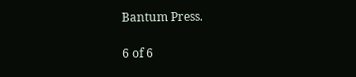Bantum Press.

6 of 6